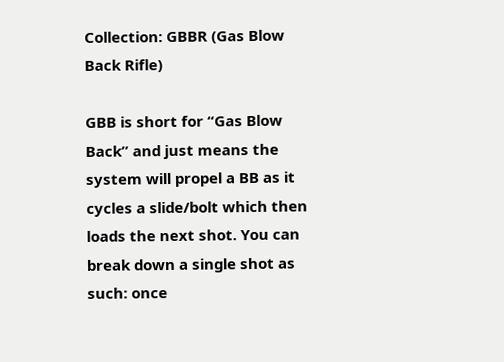Collection: GBBR (Gas Blow Back Rifle)

GBB is short for “Gas Blow Back” and just means the system will propel a BB as it cycles a slide/bolt which then loads the next shot. You can break down a single shot as such: once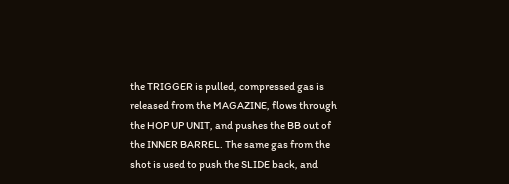the TRIGGER is pulled, compressed gas is released from the MAGAZINE, flows through the HOP UP UNIT, and pushes the BB out of the INNER BARREL. The same gas from the shot is used to push the SLIDE back, and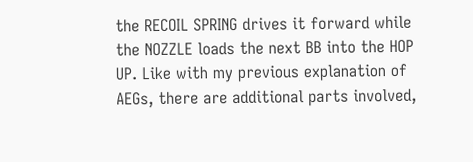the RECOIL SPRING drives it forward while the NOZZLE loads the next BB into the HOP UP. Like with my previous explanation of AEGs, there are additional parts involved,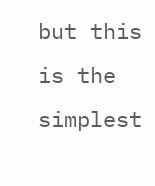but this is the simplest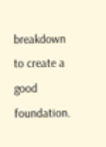breakdown to create a good foundation.